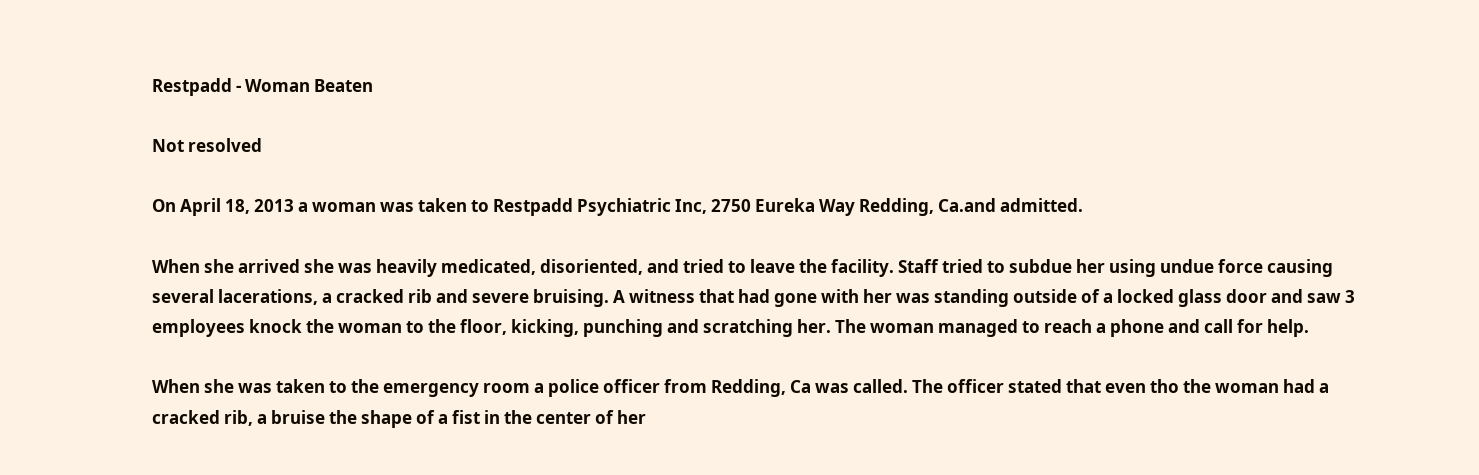Restpadd - Woman Beaten

Not resolved

On April 18, 2013 a woman was taken to Restpadd Psychiatric Inc, 2750 Eureka Way Redding, Ca.and admitted.

When she arrived she was heavily medicated, disoriented, and tried to leave the facility. Staff tried to subdue her using undue force causing several lacerations, a cracked rib and severe bruising. A witness that had gone with her was standing outside of a locked glass door and saw 3 employees knock the woman to the floor, kicking, punching and scratching her. The woman managed to reach a phone and call for help.

When she was taken to the emergency room a police officer from Redding, Ca was called. The officer stated that even tho the woman had a cracked rib, a bruise the shape of a fist in the center of her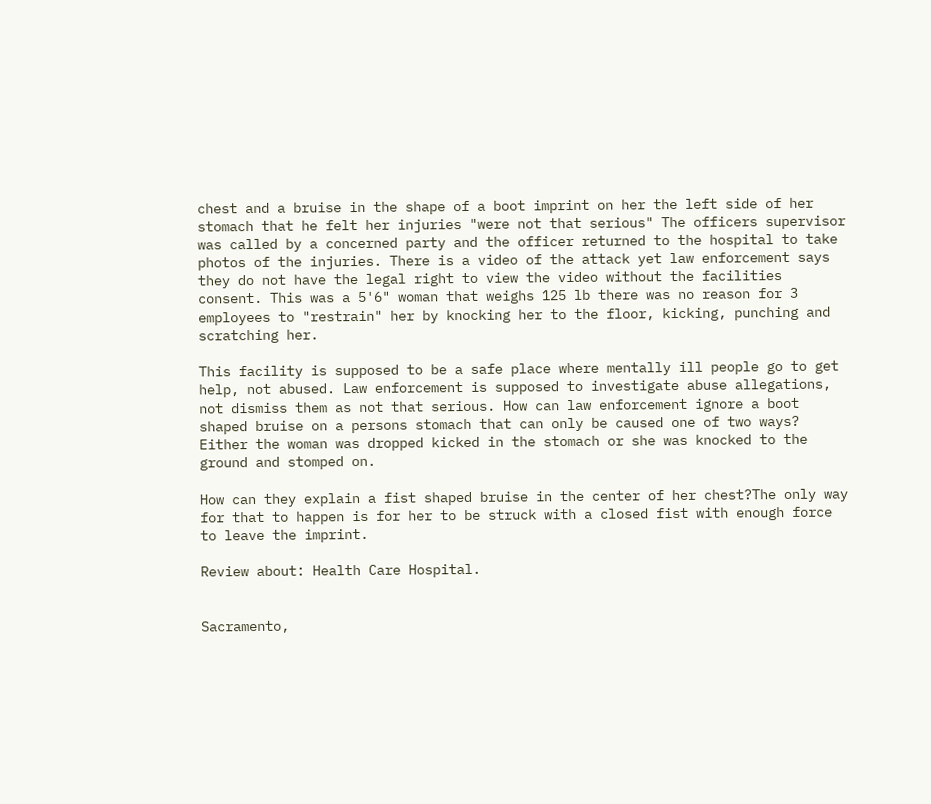chest and a bruise in the shape of a boot imprint on her the left side of her stomach that he felt her injuries "were not that serious" The officers supervisor was called by a concerned party and the officer returned to the hospital to take photos of the injuries. There is a video of the attack yet law enforcement says they do not have the legal right to view the video without the facilities consent. This was a 5'6" woman that weighs 125 lb there was no reason for 3 employees to "restrain" her by knocking her to the floor, kicking, punching and scratching her.

This facility is supposed to be a safe place where mentally ill people go to get help, not abused. Law enforcement is supposed to investigate abuse allegations, not dismiss them as not that serious. How can law enforcement ignore a boot shaped bruise on a persons stomach that can only be caused one of two ways? Either the woman was dropped kicked in the stomach or she was knocked to the ground and stomped on.

How can they explain a fist shaped bruise in the center of her chest?The only way for that to happen is for her to be struck with a closed fist with enough force to leave the imprint.

Review about: Health Care Hospital.


Sacramento,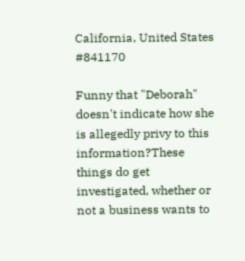California, United States #841170

Funny that "Deborah" doesn't indicate how she is allegedly privy to this information?These things do get investigated, whether or not a business wants to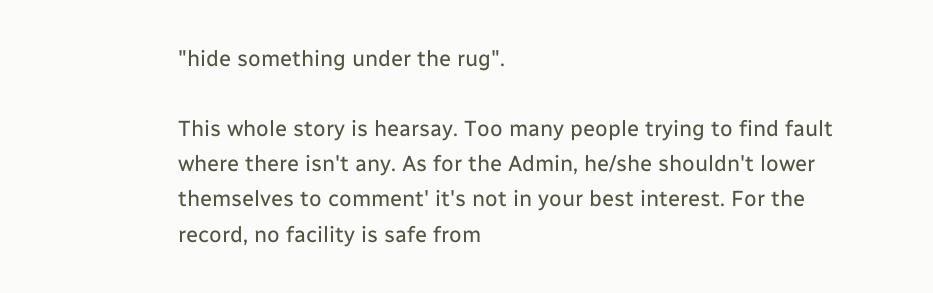"hide something under the rug".

This whole story is hearsay. Too many people trying to find fault where there isn't any. As for the Admin, he/she shouldn't lower themselves to comment' it's not in your best interest. For the record, no facility is safe from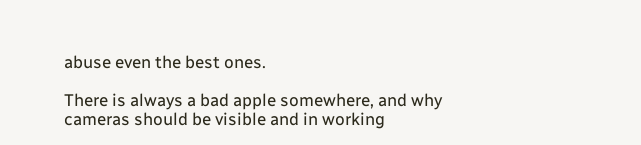abuse even the best ones.

There is always a bad apple somewhere, and why cameras should be visible and in working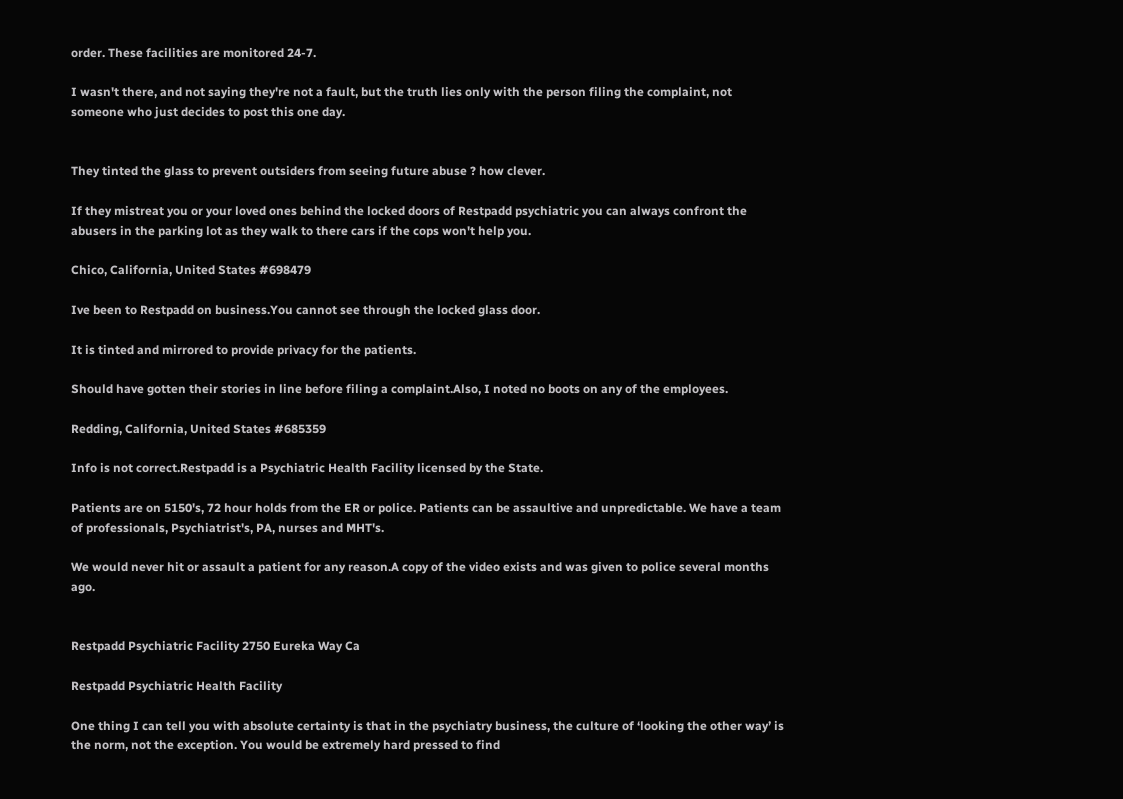order. These facilities are monitored 24-7.

I wasn't there, and not saying they're not a fault, but the truth lies only with the person filing the complaint, not someone who just decides to post this one day.


They tinted the glass to prevent outsiders from seeing future abuse ? how clever.

If they mistreat you or your loved ones behind the locked doors of Restpadd psychiatric you can always confront the abusers in the parking lot as they walk to there cars if the cops won't help you.

Chico, California, United States #698479

Ive been to Restpadd on business.You cannot see through the locked glass door.

It is tinted and mirrored to provide privacy for the patients.

Should have gotten their stories in line before filing a complaint.Also, I noted no boots on any of the employees.

Redding, California, United States #685359

Info is not correct.Restpadd is a Psychiatric Health Facility licensed by the State.

Patients are on 5150's, 72 hour holds from the ER or police. Patients can be assaultive and unpredictable. We have a team of professionals, Psychiatrist's, PA, nurses and MHT's.

We would never hit or assault a patient for any reason.A copy of the video exists and was given to police several months ago.


Restpadd Psychiatric Facility 2750 Eureka Way Ca

Restpadd Psychiatric Health Facility

One thing I can tell you with absolute certainty is that in the psychiatry business, the culture of ‘looking the other way’ is the norm, not the exception. You would be extremely hard pressed to find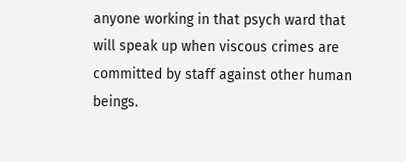anyone working in that psych ward that will speak up when viscous crimes are committed by staff against other human beings.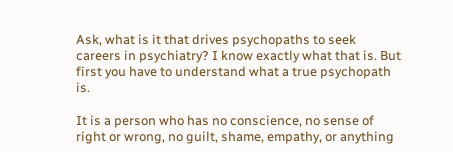Ask, what is it that drives psychopaths to seek careers in psychiatry? I know exactly what that is. But first you have to understand what a true psychopath is.

It is a person who has no conscience, no sense of right or wrong, no guilt, shame, empathy, or anything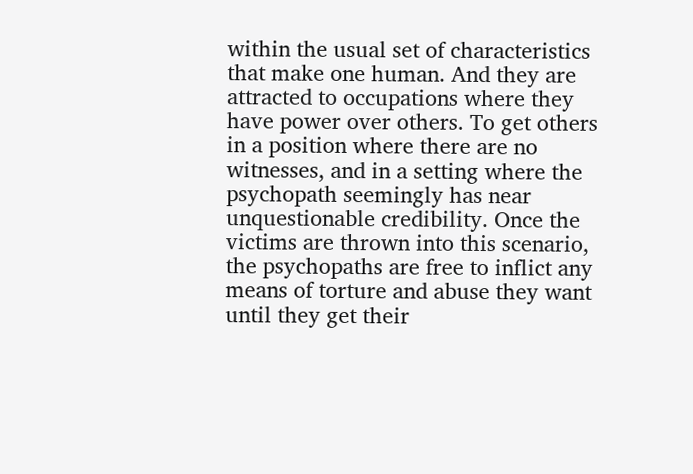within the usual set of characteristics that make one human. And they are attracted to occupations where they have power over others. To get others in a position where there are no witnesses, and in a setting where the psychopath seemingly has near unquestionable credibility. Once the victims are thrown into this scenario, the psychopaths are free to inflict any means of torture and abuse they want until they get their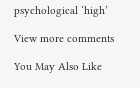psychological ‘high’

View more comments

You May Also Like